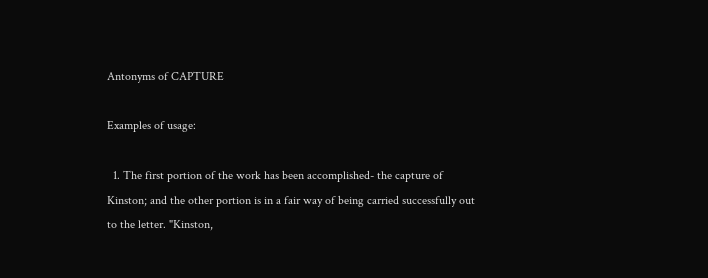Antonyms of CAPTURE

Examples of usage:

  1. The first portion of the work has been accomplished- the capture of Kinston; and the other portion is in a fair way of being carried successfully out to the letter. "Kinston,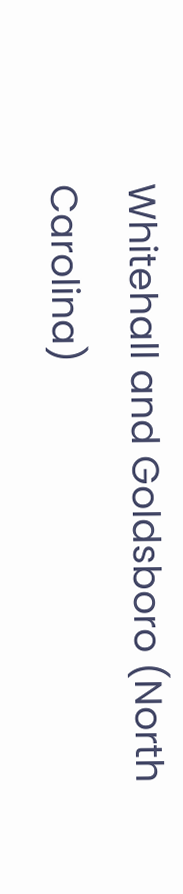Whitehall and Goldsboro (North Carolina)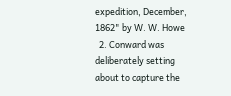expedition, December, 1862" by W. W. Howe
  2. Conward was deliberately setting about to capture the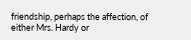friendship, perhaps the affection, of either Mrs. Hardy or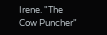Irene. "The Cow Puncher"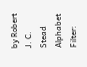by Robert J. C. Stead
Alphabet Filter: